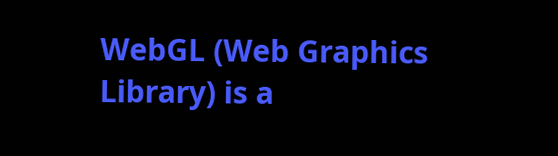WebGL (Web Graphics Library) is a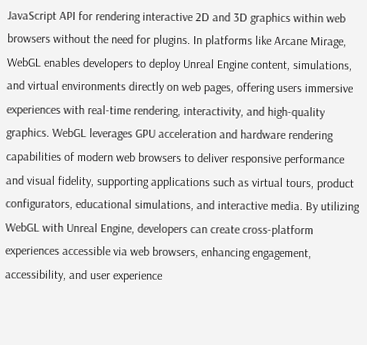JavaScript API for rendering interactive 2D and 3D graphics within web browsers without the need for plugins. In platforms like Arcane Mirage, WebGL enables developers to deploy Unreal Engine content, simulations, and virtual environments directly on web pages, offering users immersive experiences with real-time rendering, interactivity, and high-quality graphics. WebGL leverages GPU acceleration and hardware rendering capabilities of modern web browsers to deliver responsive performance and visual fidelity, supporting applications such as virtual tours, product configurators, educational simulations, and interactive media. By utilizing WebGL with Unreal Engine, developers can create cross-platform experiences accessible via web browsers, enhancing engagement, accessibility, and user experience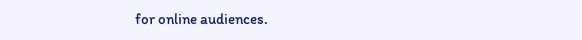for online audiences.